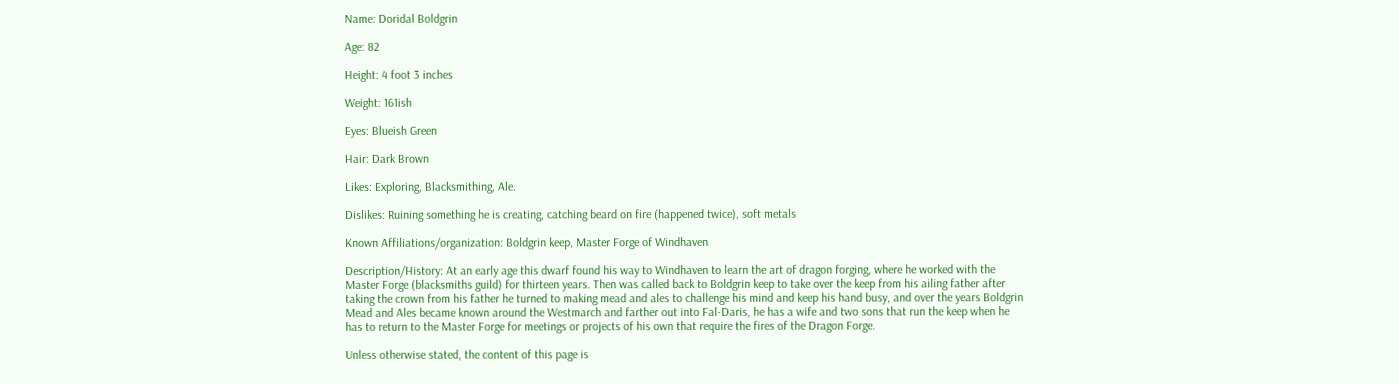Name: Doridal Boldgrin

Age: 82

Height: 4 foot 3 inches

Weight: 161ish

Eyes: Blueish Green

Hair: Dark Brown

Likes: Exploring, Blacksmithing, Ale.

Dislikes: Ruining something he is creating, catching beard on fire (happened twice), soft metals

Known Affiliations/organization: Boldgrin keep, Master Forge of Windhaven

Description/History: At an early age this dwarf found his way to Windhaven to learn the art of dragon forging, where he worked with the Master Forge (blacksmiths guild) for thirteen years. Then was called back to Boldgrin keep to take over the keep from his ailing father after taking the crown from his father he turned to making mead and ales to challenge his mind and keep his hand busy, and over the years Boldgrin Mead and Ales became known around the Westmarch and farther out into Fal-Daris, he has a wife and two sons that run the keep when he has to return to the Master Forge for meetings or projects of his own that require the fires of the Dragon Forge.

Unless otherwise stated, the content of this page is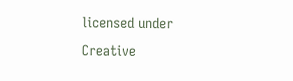licensed under Creative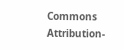Commons Attribution-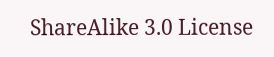ShareAlike 3.0 License